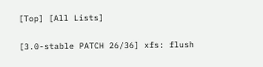[Top] [All Lists]

[3.0-stable PATCH 26/36] xfs: flush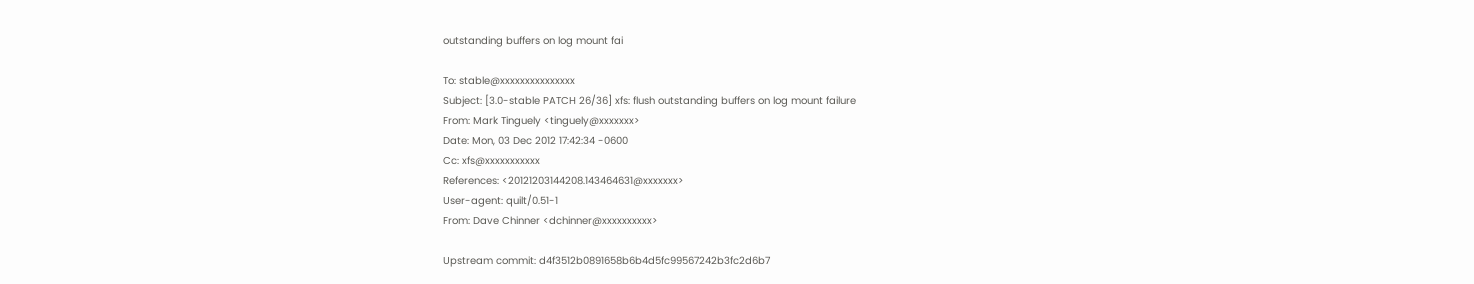outstanding buffers on log mount fai

To: stable@xxxxxxxxxxxxxxx
Subject: [3.0-stable PATCH 26/36] xfs: flush outstanding buffers on log mount failure
From: Mark Tinguely <tinguely@xxxxxxx>
Date: Mon, 03 Dec 2012 17:42:34 -0600
Cc: xfs@xxxxxxxxxxx
References: <20121203144208.143464631@xxxxxxx>
User-agent: quilt/0.51-1
From: Dave Chinner <dchinner@xxxxxxxxxx>

Upstream commit: d4f3512b0891658b6b4d5fc99567242b3fc2d6b7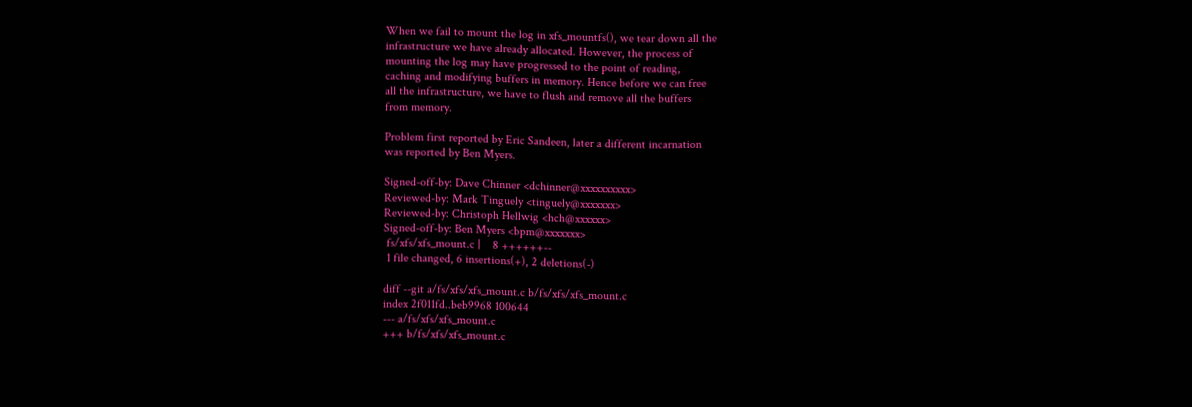When we fail to mount the log in xfs_mountfs(), we tear down all the
infrastructure we have already allocated. However, the process of
mounting the log may have progressed to the point of reading,
caching and modifying buffers in memory. Hence before we can free
all the infrastructure, we have to flush and remove all the buffers
from memory.

Problem first reported by Eric Sandeen, later a different incarnation
was reported by Ben Myers.

Signed-off-by: Dave Chinner <dchinner@xxxxxxxxxx>
Reviewed-by: Mark Tinguely <tinguely@xxxxxxx>
Reviewed-by: Christoph Hellwig <hch@xxxxxx>
Signed-off-by: Ben Myers <bpm@xxxxxxx>
 fs/xfs/xfs_mount.c |    8 ++++++--
 1 file changed, 6 insertions(+), 2 deletions(-)

diff --git a/fs/xfs/xfs_mount.c b/fs/xfs/xfs_mount.c
index 2f011fd..beb9968 100644
--- a/fs/xfs/xfs_mount.c
+++ b/fs/xfs/xfs_mount.c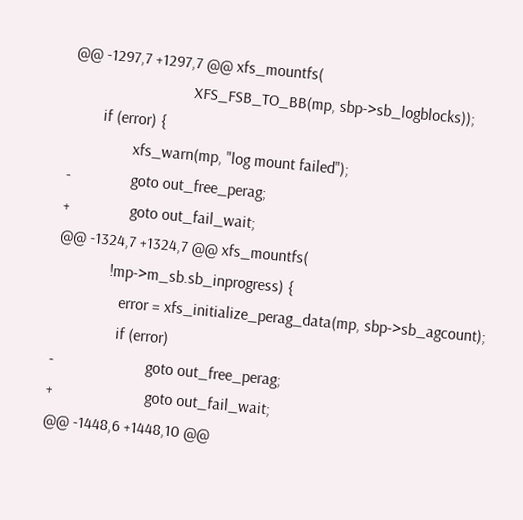@@ -1297,7 +1297,7 @@ xfs_mountfs(
                              XFS_FSB_TO_BB(mp, sbp->sb_logblocks));
        if (error) {
                xfs_warn(mp, "log mount failed");
-               goto out_free_perag;
+               goto out_fail_wait;
@@ -1324,7 +1324,7 @@ xfs_mountfs(
             !mp->m_sb.sb_inprogress) {
                error = xfs_initialize_perag_data(mp, sbp->sb_agcount);
                if (error)
-                       goto out_free_perag;
+                       goto out_fail_wait;
@@ -1448,6 +1448,10 @@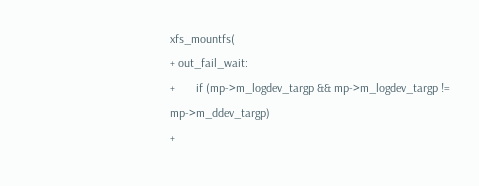xfs_mountfs(
+ out_fail_wait:
+       if (mp->m_logdev_targp && mp->m_logdev_targp != mp->m_ddev_targp)
+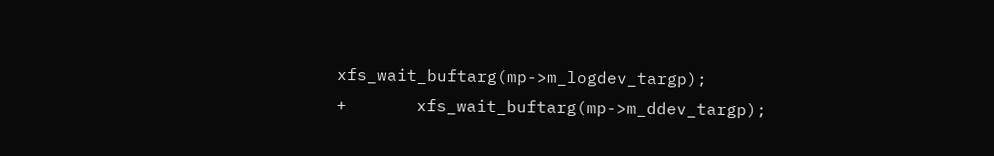xfs_wait_buftarg(mp->m_logdev_targp);
+       xfs_wait_buftarg(mp->m_ddev_targp);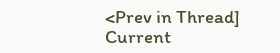<Prev in Thread] Current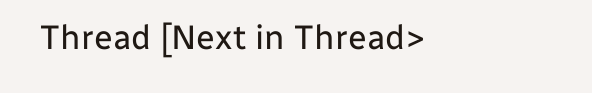Thread [Next in Thread>